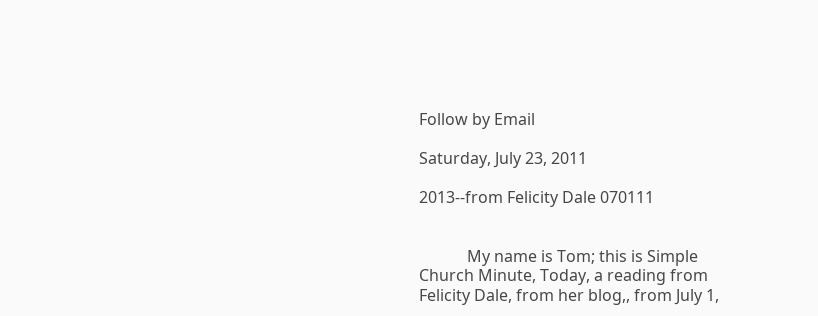Follow by Email

Saturday, July 23, 2011

2013--from Felicity Dale 070111


            My name is Tom; this is Simple Church Minute, Today, a reading from Felicity Dale, from her blog,, from July 1,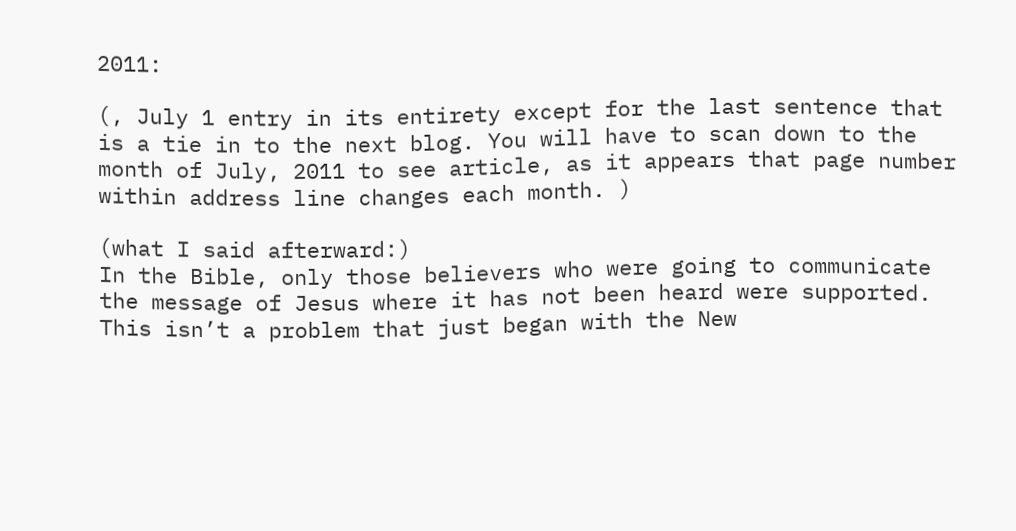2011:

(, July 1 entry in its entirety except for the last sentence that is a tie in to the next blog. You will have to scan down to the month of July, 2011 to see article, as it appears that page number within address line changes each month. )

(what I said afterward:)
In the Bible, only those believers who were going to communicate the message of Jesus where it has not been heard were supported.  This isn’t a problem that just began with the New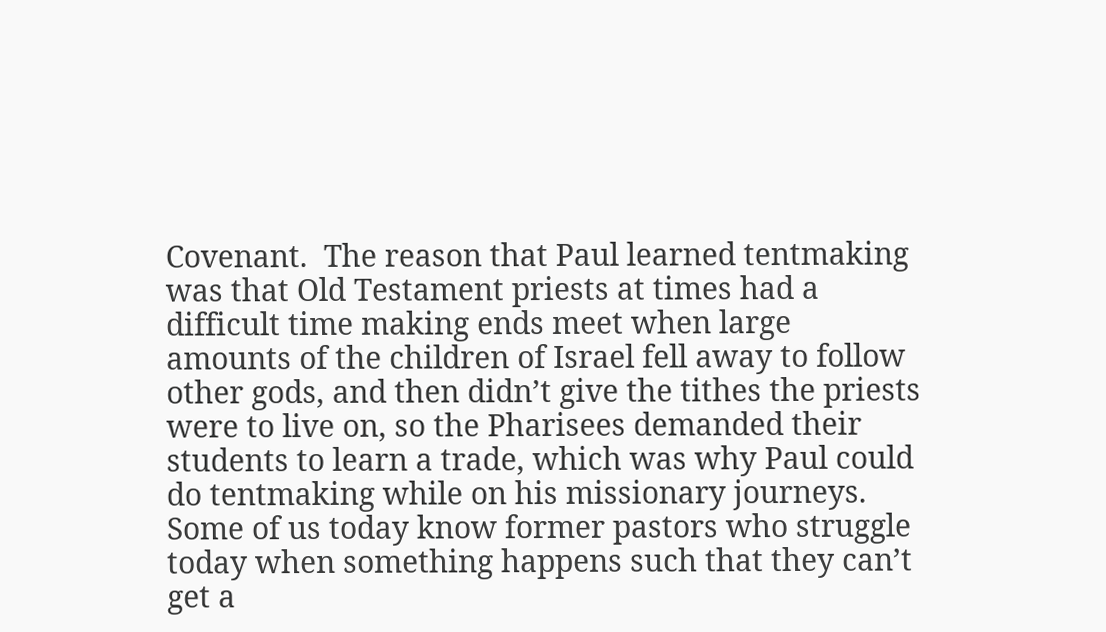Covenant.  The reason that Paul learned tentmaking was that Old Testament priests at times had a difficult time making ends meet when large amounts of the children of Israel fell away to follow other gods, and then didn’t give the tithes the priests were to live on, so the Pharisees demanded their students to learn a trade, which was why Paul could do tentmaking while on his missionary journeys.  Some of us today know former pastors who struggle today when something happens such that they can’t get a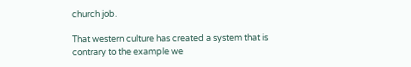church job.

That western culture has created a system that is contrary to the example we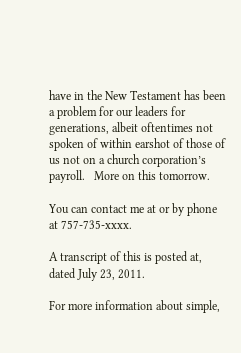have in the New Testament has been a problem for our leaders for generations, albeit oftentimes not spoken of within earshot of those of us not on a church corporation’s payroll.   More on this tomorrow.

You can contact me at or by phone at 757-735-xxxx.

A transcript of this is posted at, dated July 23, 2011.

For more information about simple,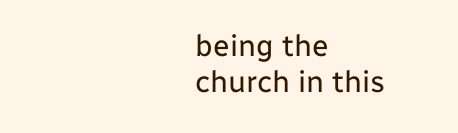being the church in this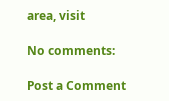area, visit

No comments:

Post a Comment